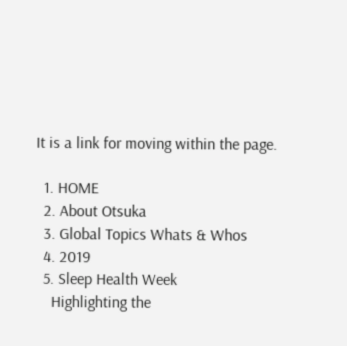It is a link for moving within the page.

  1. HOME
  2. About Otsuka
  3. Global Topics Whats & Whos
  4. 2019
  5. Sleep Health Week
    Highlighting the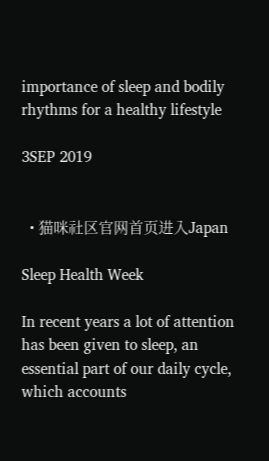importance of sleep and bodily rhythms for a healthy lifestyle

3SEP 2019


  • 猫咪社区官网首页进入Japan

Sleep Health Week

In recent years a lot of attention has been given to sleep, an essential part of our daily cycle, which accounts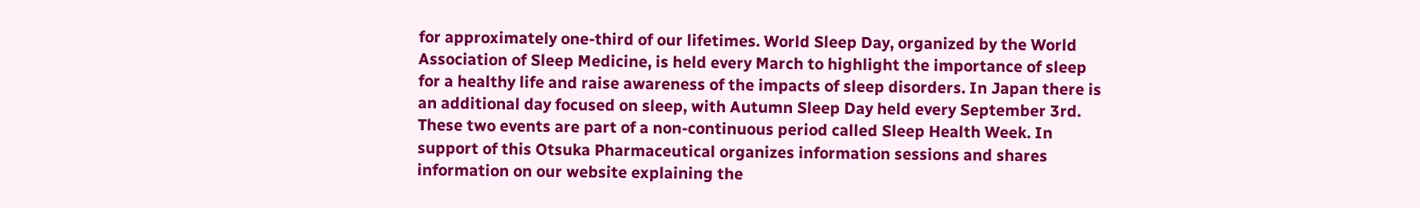for approximately one-third of our lifetimes. World Sleep Day, organized by the World Association of Sleep Medicine, is held every March to highlight the importance of sleep for a healthy life and raise awareness of the impacts of sleep disorders. In Japan there is an additional day focused on sleep, with Autumn Sleep Day held every September 3rd. These two events are part of a non-continuous period called Sleep Health Week. In support of this Otsuka Pharmaceutical organizes information sessions and shares information on our website explaining the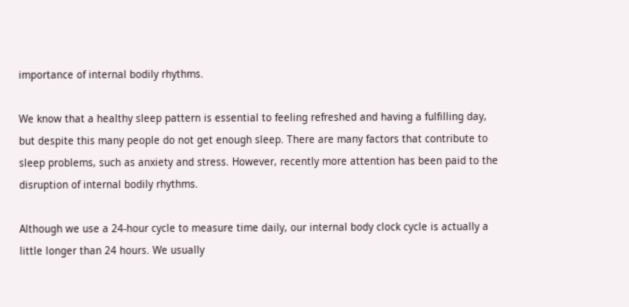importance of internal bodily rhythms.

We know that a healthy sleep pattern is essential to feeling refreshed and having a fulfilling day, but despite this many people do not get enough sleep. There are many factors that contribute to sleep problems, such as anxiety and stress. However, recently more attention has been paid to the disruption of internal bodily rhythms.

Although we use a 24-hour cycle to measure time daily, our internal body clock cycle is actually a little longer than 24 hours. We usually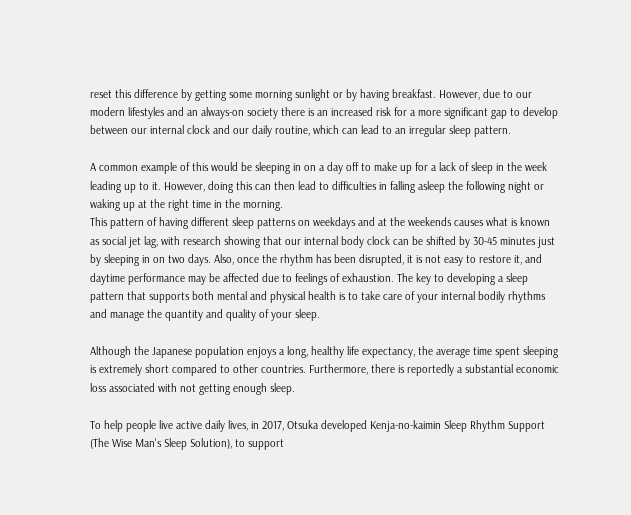reset this difference by getting some morning sunlight or by having breakfast. However, due to our modern lifestyles and an always-on society there is an increased risk for a more significant gap to develop between our internal clock and our daily routine, which can lead to an irregular sleep pattern.

A common example of this would be sleeping in on a day off to make up for a lack of sleep in the week leading up to it. However, doing this can then lead to difficulties in falling asleep the following night or waking up at the right time in the morning.
This pattern of having different sleep patterns on weekdays and at the weekends causes what is known as social jet lag, with research showing that our internal body clock can be shifted by 30-45 minutes just by sleeping in on two days. Also, once the rhythm has been disrupted, it is not easy to restore it, and daytime performance may be affected due to feelings of exhaustion. The key to developing a sleep pattern that supports both mental and physical health is to take care of your internal bodily rhythms and manage the quantity and quality of your sleep.

Although the Japanese population enjoys a long, healthy life expectancy, the average time spent sleeping is extremely short compared to other countries. Furthermore, there is reportedly a substantial economic loss associated with not getting enough sleep.

To help people live active daily lives, in 2017, Otsuka developed Kenja-no-kaimin Sleep Rhythm Support (The Wise Man's Sleep Solution), to support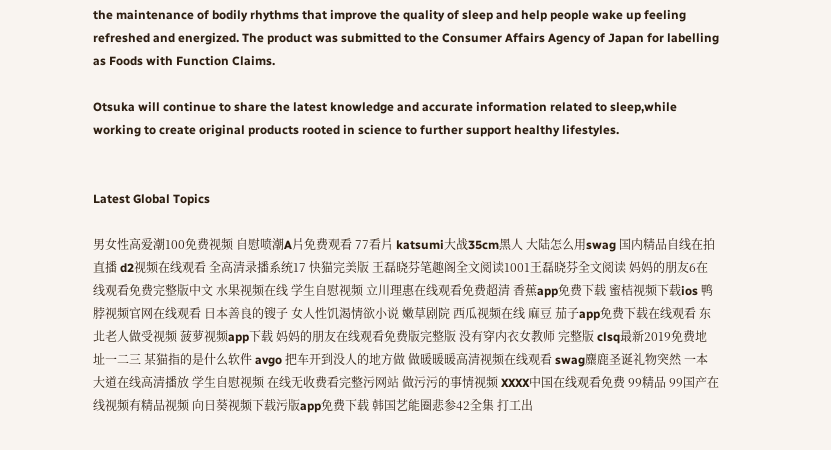the maintenance of bodily rhythms that improve the quality of sleep and help people wake up feeling refreshed and energized. The product was submitted to the Consumer Affairs Agency of Japan for labelling as Foods with Function Claims.

Otsuka will continue to share the latest knowledge and accurate information related to sleep,while working to create original products rooted in science to further support healthy lifestyles.


Latest Global Topics

男女性高爱潮100免费视频 自慰喷潮A片免费观看 77看片 katsumi大战35cm黑人 大陆怎么用swag 国内精品自线在拍直播 d2视频在线观看 全高清录播系统17 快猫完美版 王磊晓芬笔趣阁全文阅读1001王磊晓芬全文阅读 妈妈的朋友6在线观看免费完整版中文 水果视频在线 学生自慰视频 立川理惠在线观看免费超清 香蕉app免费下载 蜜桔视频下载ios 鸭脖视频官网在线观看 日本善良的锼子 女人性饥渴情欲小说 嫩草剧院 西瓜视频在线 麻豆 茄子app免费下载在线观看 东北老人做受视频 菠萝视频app下载 妈妈的朋友在线观看免费版完整版 没有穿内衣女教师 完整版 clsq最新2019免费地址一二三 某猫指的是什么软件 avgo 把车开到没人的地方做 做暖暖暖高清视频在线观看 swag麋鹿圣诞礼物突然 一本大道在线高清播放 学生自慰视频 在线无收费看完整污网站 做污污的事情视频 XXXX中国在线观看免费 99精品 99国产在线视频有精品视频 向日葵视频下载污版app免费下载 韩国艺能圈悲参42全集 打工出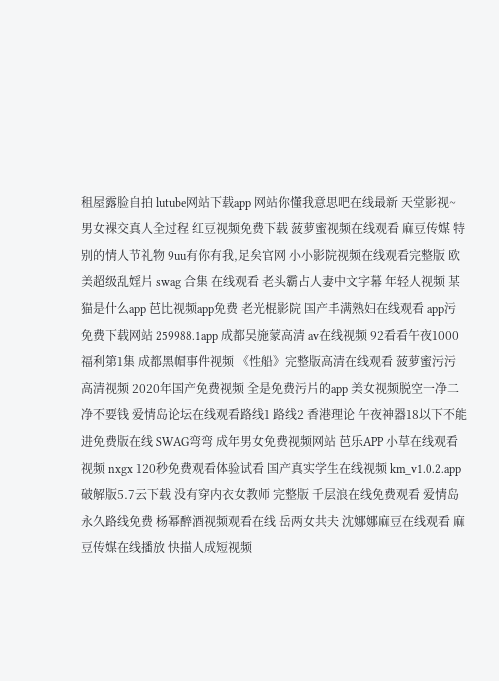租屋露脸自拍 lutube网站下载app 网站你懂我意思吧在线最新 天堂影视~ 男女裸交真人全过程 红豆视频免费下载 菠萝蜜视频在线观看 麻豆传媒 特别的情人节礼物 9uu有你有我,足矣官网 小小影院视频在线观看完整版 欧美超级乱婬片 swag 合集 在线观看 老头霸占人妻中文字幕 年轻人视频 某猫是什么app 芭比视频app免费 老光棍影院 国产丰满熟妇在线观看 app污免费下载网站 259988.1app 成都吴施蒙高清 av在线视频 92看看午夜1000福利第1集 成都黑帽事件视频 《性船》完整版高清在线观看 菠萝蜜污污高清视频 2020年国产免费视频 全是免费污片的app 美女视频脱空一净二净不要钱 爱情岛论坛在线观看路线1 路线2 香港理论 午夜神器18以下不能进免费版在线 SWAG弯弯 成年男女免费视频网站 芭乐APP 小草在线观看视频 nxgx 120秒免费观看体验试看 国产真实学生在线视频 km_v1.0.2.app破解版5.7云下载 没有穿内衣女教师 完整版 千层浪在线免费观看 爱情岛永久路线免费 杨幂醉酒视频观看在线 岳两女共夫 沈娜娜麻豆在线观看 麻豆传媒在线播放 快描人成短视频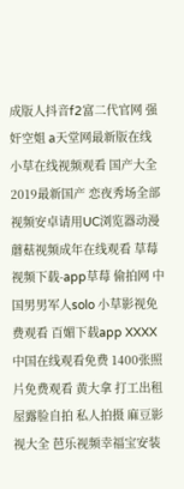成版人抖音f2富二代官网 强奸空姐 а天堂网最新版在线 小草在线视频观看 国产大全2019最新国产 恋夜秀场全部视频安卓请用UC浏览器动漫 蘑菇视频成年在线观看 草莓视频下载-app草莓 偷拍网 中国男男军人solo 小草影视免费观看 百媚下载app XXXX中国在线观看免费 1400张照片免费观看 黄大拿 打工出租屋露脸自拍 私人拍摄 麻豆影视大全 芭乐视频幸福宝安装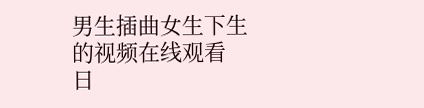男生插曲女生下生的视频在线观看 日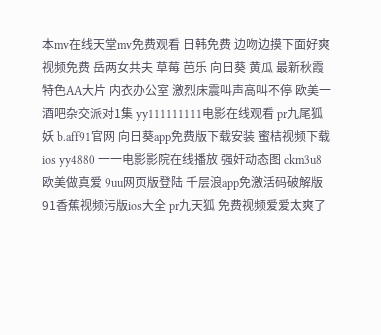本mv在线天堂mv免费观看 日韩免费 边吻边摸下面好爽视频免费 岳两女共夫 草莓 芭乐 向日葵 黄瓜 最新秋霞特色AA大片 内衣办公室 激烈床震叫声高叫不停 欧美一酒吧杂交派对1集 yy111111111电影在线观看 pr九尾狐妖 b.aff91官网 向日葵app免费版下载安装 蜜桔视频下载ios yy4880 一一电影影院在线播放 强奸动态图 ckm3u8欧美做真爱 9uu网页版登陆 千层浪app免激活码破解版 91香蕉视频污版ios大全 pr九天狐 免费视频爱爱太爽了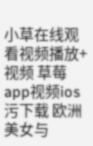小草在线观看视频播放+视频 草莓app视频ios污下载 欧洲美女与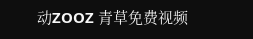动ZOOZ 青草免费视频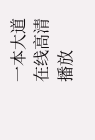一本大道在线高清播放